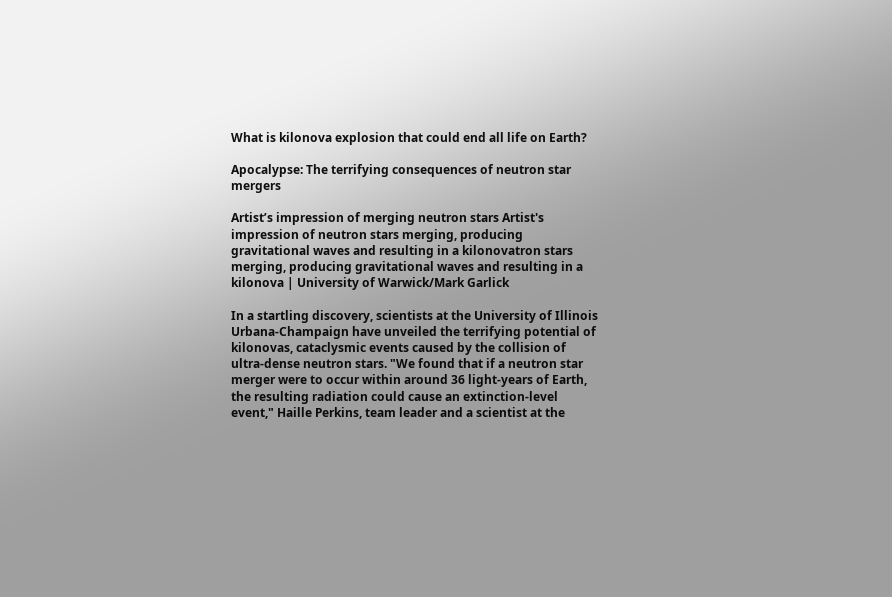What is kilonova explosion that could end all life on Earth?

Apocalypse: The terrifying consequences of neutron star mergers

Artist’s impression of merging neutron stars Artist's impression of neutron stars merging, producing gravitational waves and resulting in a kilonovatron stars merging, producing gravitational waves and resulting in a kilonova | University of Warwick/Mark Garlick

In a startling discovery, scientists at the University of Illinois Urbana-Champaign have unveiled the terrifying potential of kilonovas, cataclysmic events caused by the collision of ultra-dense neutron stars. "We found that if a neutron star merger were to occur within around 36 light-years of Earth, the resulting radiation could cause an extinction-level event," Haille Perkins, team leader and a scientist at the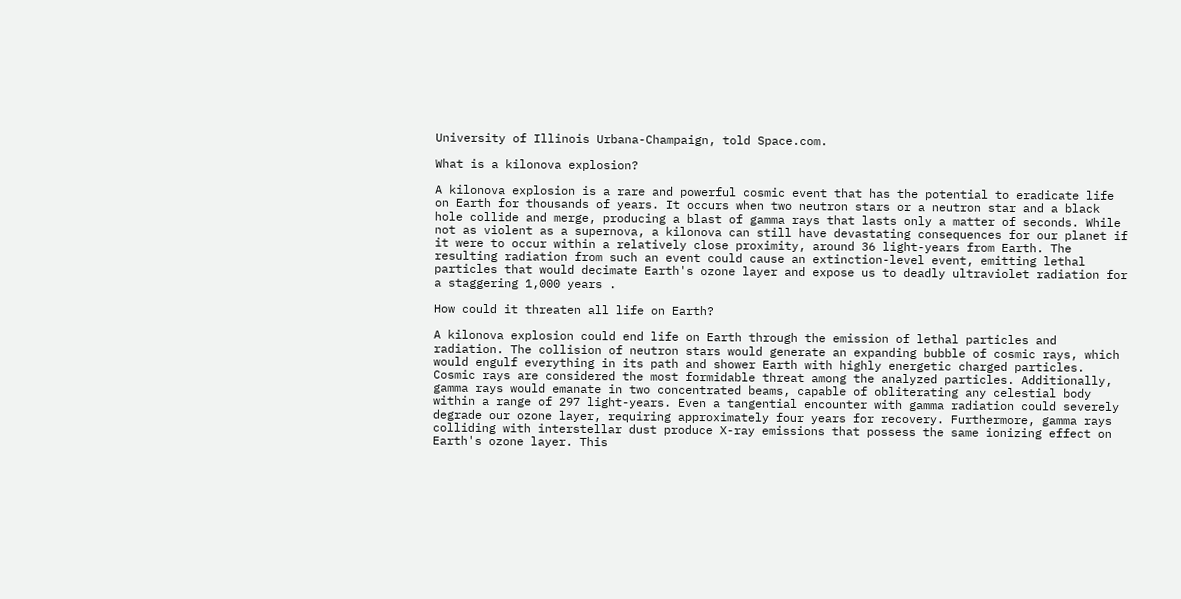University of Illinois Urbana-Champaign, told Space.com.

What is a kilonova explosion?

A kilonova explosion is a rare and powerful cosmic event that has the potential to eradicate life on Earth for thousands of years. It occurs when two neutron stars or a neutron star and a black hole collide and merge, producing a blast of gamma rays that lasts only a matter of seconds. While not as violent as a supernova, a kilonova can still have devastating consequences for our planet if it were to occur within a relatively close proximity, around 36 light-years from Earth. The resulting radiation from such an event could cause an extinction-level event, emitting lethal particles that would decimate Earth's ozone layer and expose us to deadly ultraviolet radiation for a staggering 1,000 years .

How could it threaten all life on Earth?

A kilonova explosion could end life on Earth through the emission of lethal particles and radiation. The collision of neutron stars would generate an expanding bubble of cosmic rays, which would engulf everything in its path and shower Earth with highly energetic charged particles. Cosmic rays are considered the most formidable threat among the analyzed particles. Additionally, gamma rays would emanate in two concentrated beams, capable of obliterating any celestial body within a range of 297 light-years. Even a tangential encounter with gamma radiation could severely degrade our ozone layer, requiring approximately four years for recovery. Furthermore, gamma rays colliding with interstellar dust produce X-ray emissions that possess the same ionizing effect on Earth's ozone layer. This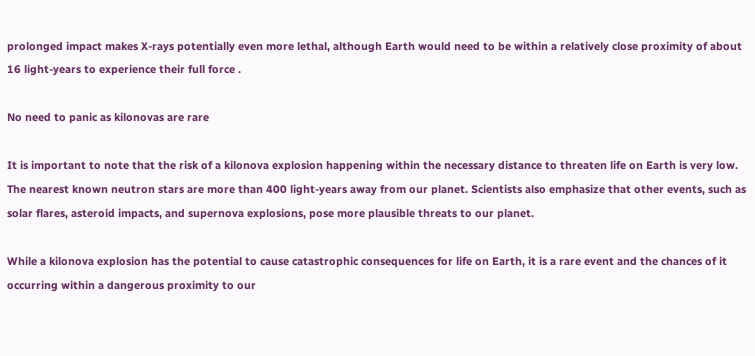prolonged impact makes X-rays potentially even more lethal, although Earth would need to be within a relatively close proximity of about 16 light-years to experience their full force .

No need to panic as kilonovas are rare

It is important to note that the risk of a kilonova explosion happening within the necessary distance to threaten life on Earth is very low. The nearest known neutron stars are more than 400 light-years away from our planet. Scientists also emphasize that other events, such as solar flares, asteroid impacts, and supernova explosions, pose more plausible threats to our planet.

While a kilonova explosion has the potential to cause catastrophic consequences for life on Earth, it is a rare event and the chances of it occurring within a dangerous proximity to our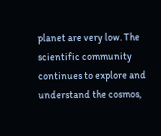planet are very low. The scientific community continues to explore and understand the cosmos,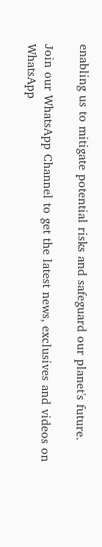enabling us to mitigate potential risks and safeguard our planet's future.

Join our WhatsApp Channel to get the latest news, exclusives and videos on WhatsApp